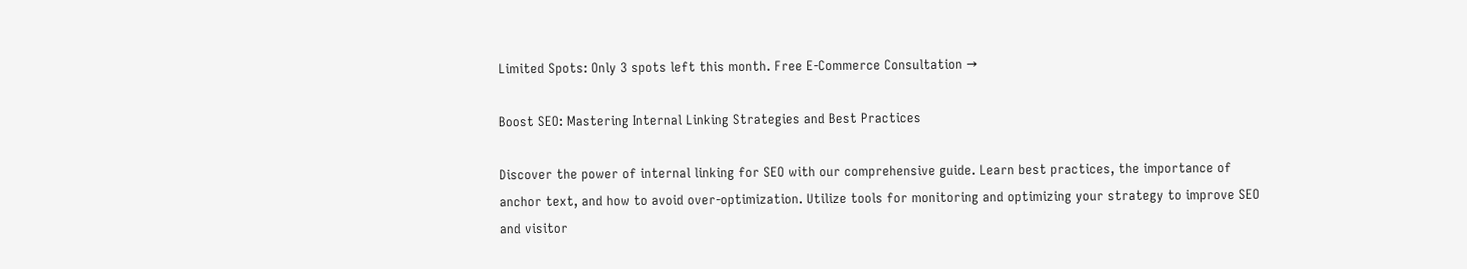Limited Spots: Only 3 spots left this month. Free E-Commerce Consultation →

Boost SEO: Mastering Internal Linking Strategies and Best Practices

Discover the power of internal linking for SEO with our comprehensive guide. Learn best practices, the importance of anchor text, and how to avoid over-optimization. Utilize tools for monitoring and optimizing your strategy to improve SEO and visitor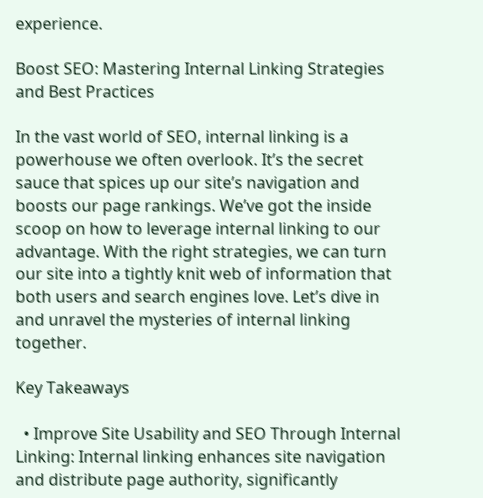experience.

Boost SEO: Mastering Internal Linking Strategies and Best Practices

In the vast world of SEO, internal linking is a powerhouse we often overlook. It’s the secret sauce that spices up our site’s navigation and boosts our page rankings. We’ve got the inside scoop on how to leverage internal linking to our advantage. With the right strategies, we can turn our site into a tightly knit web of information that both users and search engines love. Let’s dive in and unravel the mysteries of internal linking together.

Key Takeaways

  • Improve Site Usability and SEO Through Internal Linking: Internal linking enhances site navigation and distribute page authority, significantly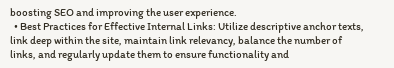boosting SEO and improving the user experience.
  • Best Practices for Effective Internal Links: Utilize descriptive anchor texts, link deep within the site, maintain link relevancy, balance the number of links, and regularly update them to ensure functionality and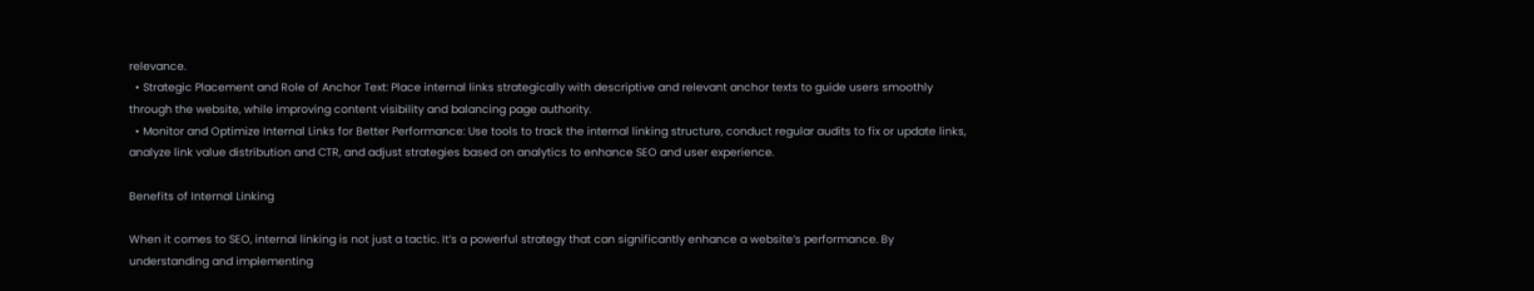relevance.
  • Strategic Placement and Role of Anchor Text: Place internal links strategically with descriptive and relevant anchor texts to guide users smoothly through the website, while improving content visibility and balancing page authority.
  • Monitor and Optimize Internal Links for Better Performance: Use tools to track the internal linking structure, conduct regular audits to fix or update links, analyze link value distribution and CTR, and adjust strategies based on analytics to enhance SEO and user experience.

Benefits of Internal Linking

When it comes to SEO, internal linking is not just a tactic. It’s a powerful strategy that can significantly enhance a website’s performance. By understanding and implementing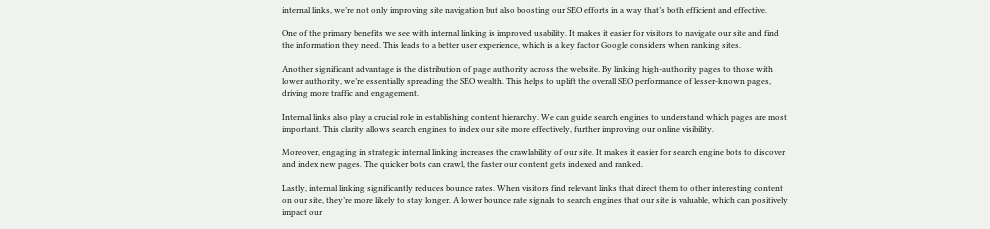internal links, we’re not only improving site navigation but also boosting our SEO efforts in a way that’s both efficient and effective.

One of the primary benefits we see with internal linking is improved usability. It makes it easier for visitors to navigate our site and find the information they need. This leads to a better user experience, which is a key factor Google considers when ranking sites.

Another significant advantage is the distribution of page authority across the website. By linking high-authority pages to those with lower authority, we’re essentially spreading the SEO wealth. This helps to uplift the overall SEO performance of lesser-known pages, driving more traffic and engagement.

Internal links also play a crucial role in establishing content hierarchy. We can guide search engines to understand which pages are most important. This clarity allows search engines to index our site more effectively, further improving our online visibility.

Moreover, engaging in strategic internal linking increases the crawlability of our site. It makes it easier for search engine bots to discover and index new pages. The quicker bots can crawl, the faster our content gets indexed and ranked.

Lastly, internal linking significantly reduces bounce rates. When visitors find relevant links that direct them to other interesting content on our site, they’re more likely to stay longer. A lower bounce rate signals to search engines that our site is valuable, which can positively impact our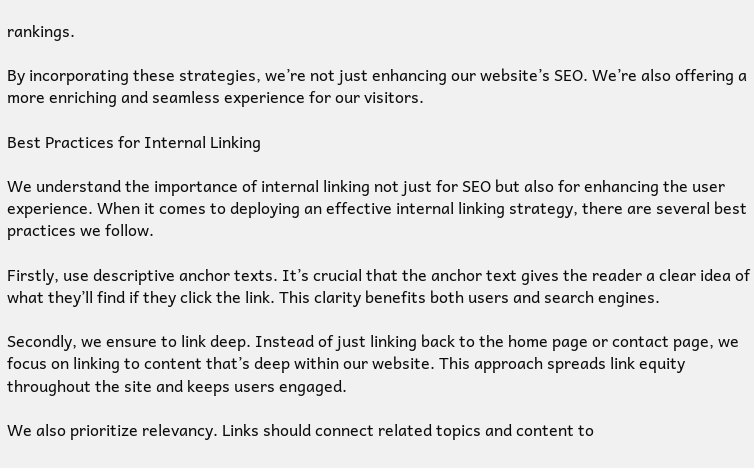rankings.

By incorporating these strategies, we’re not just enhancing our website’s SEO. We’re also offering a more enriching and seamless experience for our visitors.

Best Practices for Internal Linking

We understand the importance of internal linking not just for SEO but also for enhancing the user experience. When it comes to deploying an effective internal linking strategy, there are several best practices we follow.

Firstly, use descriptive anchor texts. It’s crucial that the anchor text gives the reader a clear idea of what they’ll find if they click the link. This clarity benefits both users and search engines.

Secondly, we ensure to link deep. Instead of just linking back to the home page or contact page, we focus on linking to content that’s deep within our website. This approach spreads link equity throughout the site and keeps users engaged.

We also prioritize relevancy. Links should connect related topics and content to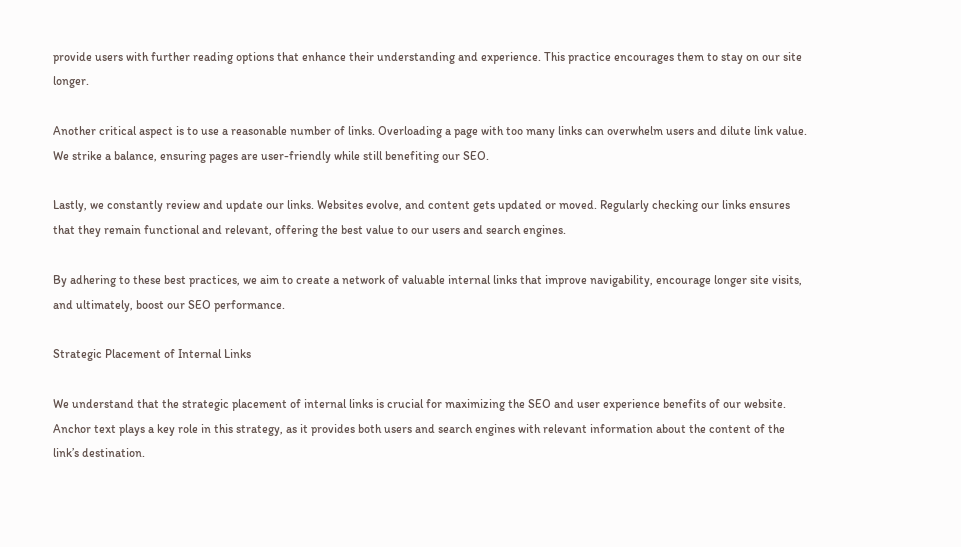provide users with further reading options that enhance their understanding and experience. This practice encourages them to stay on our site longer.

Another critical aspect is to use a reasonable number of links. Overloading a page with too many links can overwhelm users and dilute link value. We strike a balance, ensuring pages are user-friendly while still benefiting our SEO.

Lastly, we constantly review and update our links. Websites evolve, and content gets updated or moved. Regularly checking our links ensures that they remain functional and relevant, offering the best value to our users and search engines.

By adhering to these best practices, we aim to create a network of valuable internal links that improve navigability, encourage longer site visits, and ultimately, boost our SEO performance.

Strategic Placement of Internal Links

We understand that the strategic placement of internal links is crucial for maximizing the SEO and user experience benefits of our website. Anchor text plays a key role in this strategy, as it provides both users and search engines with relevant information about the content of the link’s destination.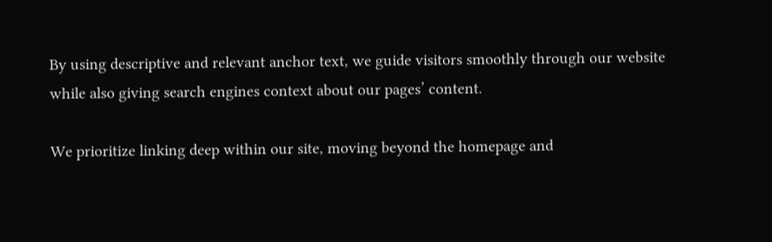By using descriptive and relevant anchor text, we guide visitors smoothly through our website while also giving search engines context about our pages’ content.

We prioritize linking deep within our site, moving beyond the homepage and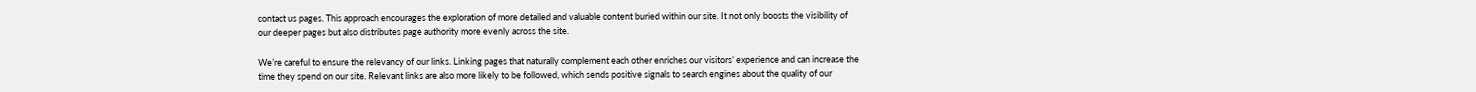contact us pages. This approach encourages the exploration of more detailed and valuable content buried within our site. It not only boosts the visibility of our deeper pages but also distributes page authority more evenly across the site.

We’re careful to ensure the relevancy of our links. Linking pages that naturally complement each other enriches our visitors’ experience and can increase the time they spend on our site. Relevant links are also more likely to be followed, which sends positive signals to search engines about the quality of our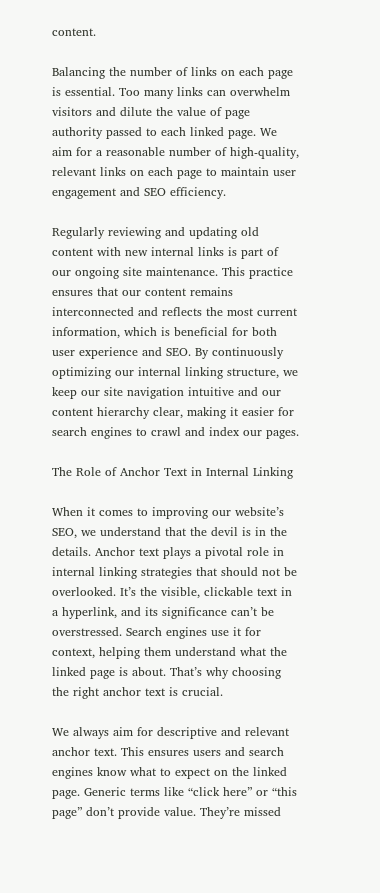content.

Balancing the number of links on each page is essential. Too many links can overwhelm visitors and dilute the value of page authority passed to each linked page. We aim for a reasonable number of high-quality, relevant links on each page to maintain user engagement and SEO efficiency.

Regularly reviewing and updating old content with new internal links is part of our ongoing site maintenance. This practice ensures that our content remains interconnected and reflects the most current information, which is beneficial for both user experience and SEO. By continuously optimizing our internal linking structure, we keep our site navigation intuitive and our content hierarchy clear, making it easier for search engines to crawl and index our pages.

The Role of Anchor Text in Internal Linking

When it comes to improving our website’s SEO, we understand that the devil is in the details. Anchor text plays a pivotal role in internal linking strategies that should not be overlooked. It’s the visible, clickable text in a hyperlink, and its significance can’t be overstressed. Search engines use it for context, helping them understand what the linked page is about. That’s why choosing the right anchor text is crucial.

We always aim for descriptive and relevant anchor text. This ensures users and search engines know what to expect on the linked page. Generic terms like “click here” or “this page” don’t provide value. They’re missed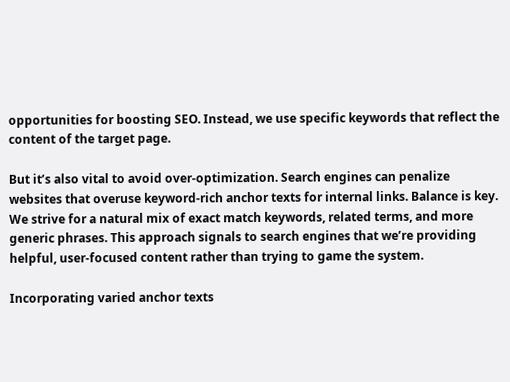opportunities for boosting SEO. Instead, we use specific keywords that reflect the content of the target page.

But it’s also vital to avoid over-optimization. Search engines can penalize websites that overuse keyword-rich anchor texts for internal links. Balance is key. We strive for a natural mix of exact match keywords, related terms, and more generic phrases. This approach signals to search engines that we’re providing helpful, user-focused content rather than trying to game the system.

Incorporating varied anchor texts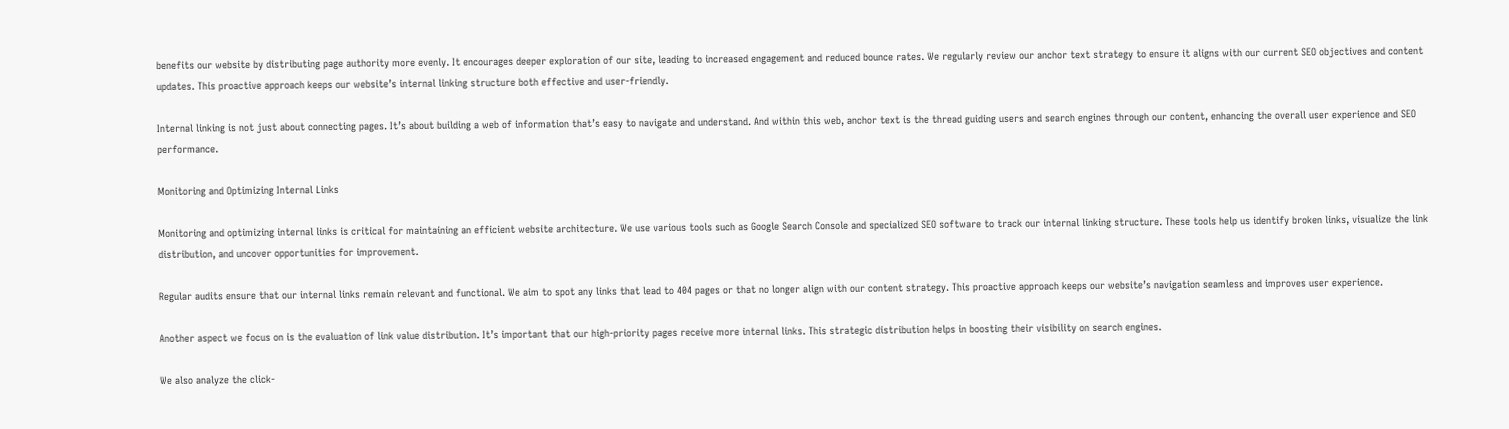benefits our website by distributing page authority more evenly. It encourages deeper exploration of our site, leading to increased engagement and reduced bounce rates. We regularly review our anchor text strategy to ensure it aligns with our current SEO objectives and content updates. This proactive approach keeps our website’s internal linking structure both effective and user-friendly.

Internal linking is not just about connecting pages. It’s about building a web of information that’s easy to navigate and understand. And within this web, anchor text is the thread guiding users and search engines through our content, enhancing the overall user experience and SEO performance.

Monitoring and Optimizing Internal Links

Monitoring and optimizing internal links is critical for maintaining an efficient website architecture. We use various tools such as Google Search Console and specialized SEO software to track our internal linking structure. These tools help us identify broken links, visualize the link distribution, and uncover opportunities for improvement.

Regular audits ensure that our internal links remain relevant and functional. We aim to spot any links that lead to 404 pages or that no longer align with our content strategy. This proactive approach keeps our website’s navigation seamless and improves user experience.

Another aspect we focus on is the evaluation of link value distribution. It’s important that our high-priority pages receive more internal links. This strategic distribution helps in boosting their visibility on search engines.

We also analyze the click-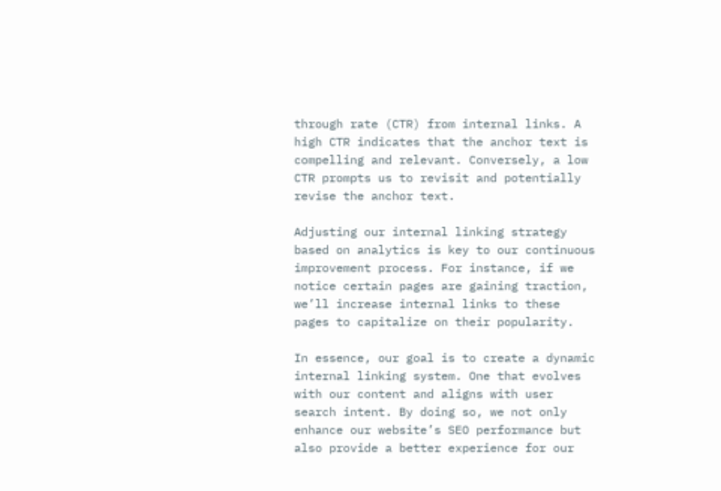through rate (CTR) from internal links. A high CTR indicates that the anchor text is compelling and relevant. Conversely, a low CTR prompts us to revisit and potentially revise the anchor text.

Adjusting our internal linking strategy based on analytics is key to our continuous improvement process. For instance, if we notice certain pages are gaining traction, we’ll increase internal links to these pages to capitalize on their popularity.

In essence, our goal is to create a dynamic internal linking system. One that evolves with our content and aligns with user search intent. By doing so, we not only enhance our website’s SEO performance but also provide a better experience for our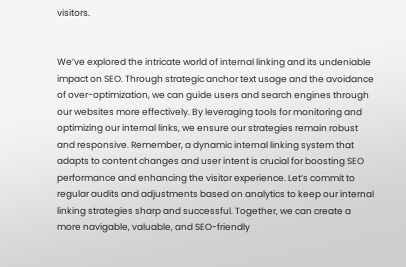visitors.


We’ve explored the intricate world of internal linking and its undeniable impact on SEO. Through strategic anchor text usage and the avoidance of over-optimization, we can guide users and search engines through our websites more effectively. By leveraging tools for monitoring and optimizing our internal links, we ensure our strategies remain robust and responsive. Remember, a dynamic internal linking system that adapts to content changes and user intent is crucial for boosting SEO performance and enhancing the visitor experience. Let’s commit to regular audits and adjustments based on analytics to keep our internal linking strategies sharp and successful. Together, we can create a more navigable, valuable, and SEO-friendly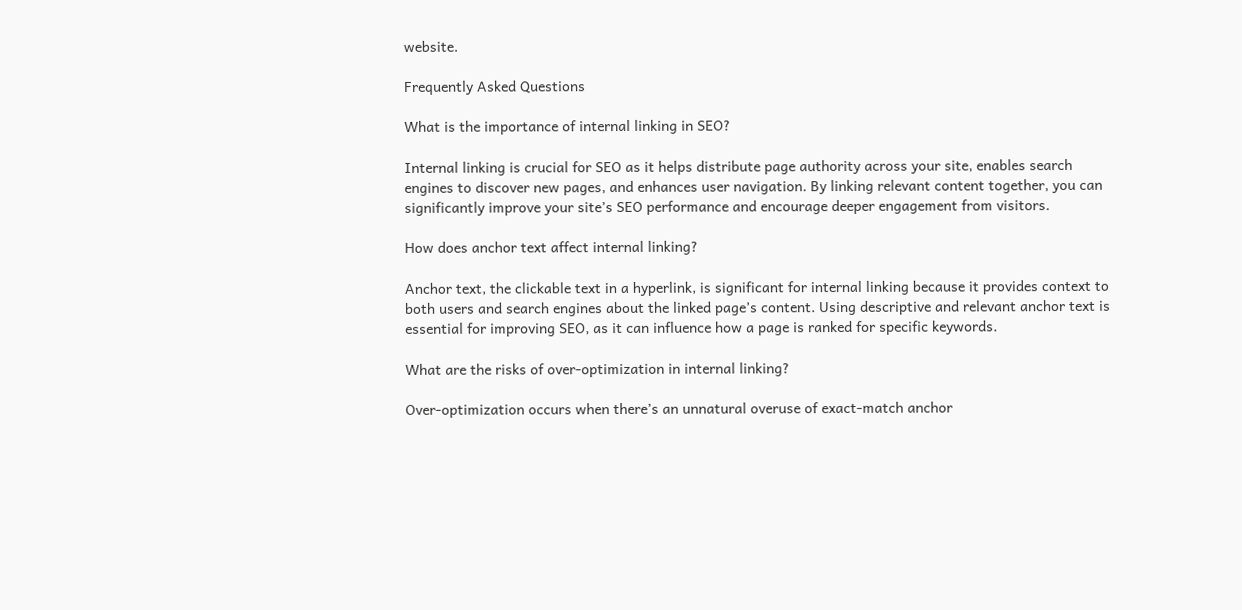website.

Frequently Asked Questions

What is the importance of internal linking in SEO?

Internal linking is crucial for SEO as it helps distribute page authority across your site, enables search engines to discover new pages, and enhances user navigation. By linking relevant content together, you can significantly improve your site’s SEO performance and encourage deeper engagement from visitors.

How does anchor text affect internal linking?

Anchor text, the clickable text in a hyperlink, is significant for internal linking because it provides context to both users and search engines about the linked page’s content. Using descriptive and relevant anchor text is essential for improving SEO, as it can influence how a page is ranked for specific keywords.

What are the risks of over-optimization in internal linking?

Over-optimization occurs when there’s an unnatural overuse of exact-match anchor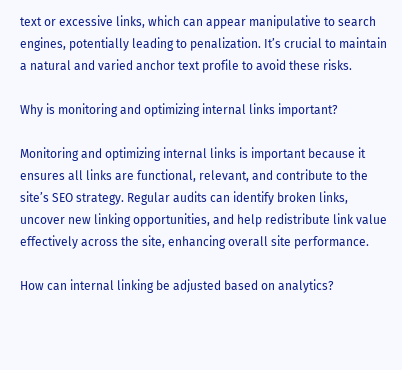text or excessive links, which can appear manipulative to search engines, potentially leading to penalization. It’s crucial to maintain a natural and varied anchor text profile to avoid these risks.

Why is monitoring and optimizing internal links important?

Monitoring and optimizing internal links is important because it ensures all links are functional, relevant, and contribute to the site’s SEO strategy. Regular audits can identify broken links, uncover new linking opportunities, and help redistribute link value effectively across the site, enhancing overall site performance.

How can internal linking be adjusted based on analytics?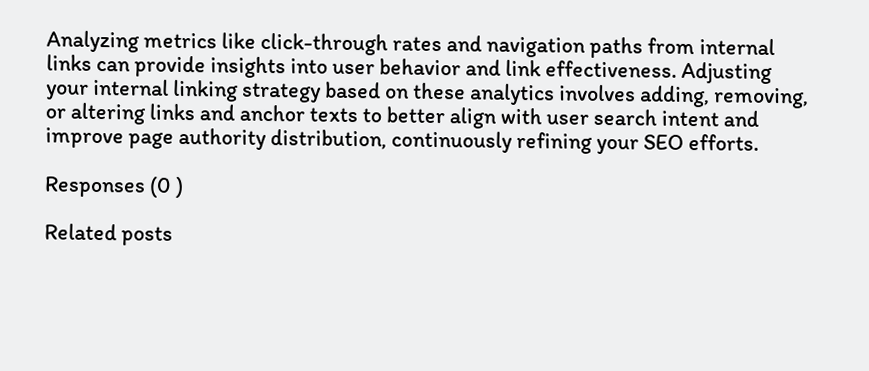Analyzing metrics like click-through rates and navigation paths from internal links can provide insights into user behavior and link effectiveness. Adjusting your internal linking strategy based on these analytics involves adding, removing, or altering links and anchor texts to better align with user search intent and improve page authority distribution, continuously refining your SEO efforts.

Responses (0 )

Related posts